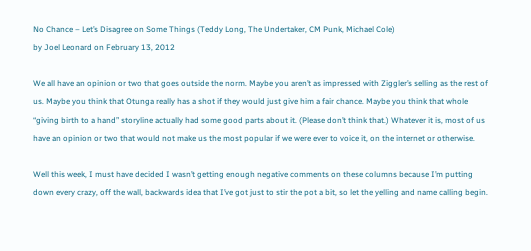No Chance – Let’s Disagree on Some Things (Teddy Long, The Undertaker, CM Punk, Michael Cole)
by Joel Leonard on February 13, 2012

We all have an opinion or two that goes outside the norm. Maybe you aren’t as impressed with Ziggler’s selling as the rest of us. Maybe you think that Otunga really has a shot if they would just give him a fair chance. Maybe you think that whole “giving birth to a hand” storyline actually had some good parts about it. (Please don’t think that.) Whatever it is, most of us have an opinion or two that would not make us the most popular if we were ever to voice it, on the internet or otherwise.

Well this week, I must have decided I wasn’t getting enough negative comments on these columns because I’m putting down every crazy, off the wall, backwards idea that I’ve got just to stir the pot a bit, so let the yelling and name calling begin.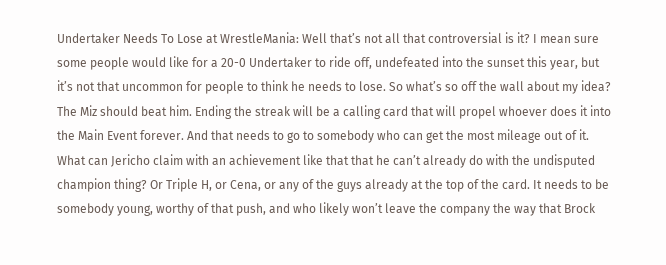Undertaker Needs To Lose at WrestleMania: Well that’s not all that controversial is it? I mean sure some people would like for a 20-0 Undertaker to ride off, undefeated into the sunset this year, but it’s not that uncommon for people to think he needs to lose. So what’s so off the wall about my idea? The Miz should beat him. Ending the streak will be a calling card that will propel whoever does it into the Main Event forever. And that needs to go to somebody who can get the most mileage out of it. What can Jericho claim with an achievement like that that he can’t already do with the undisputed champion thing? Or Triple H, or Cena, or any of the guys already at the top of the card. It needs to be somebody young, worthy of that push, and who likely won’t leave the company the way that Brock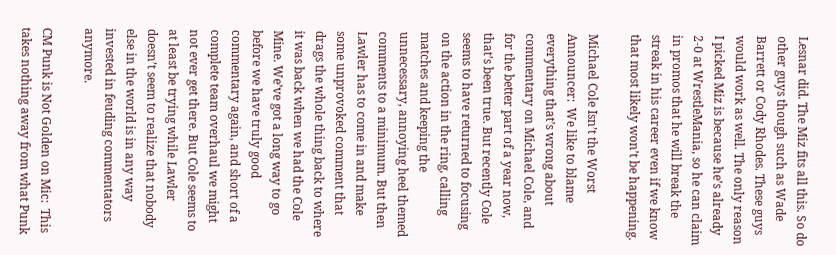Lesnar did. The Miz fits all this. So do other guys though such as Wade Barrett or Cody Rhodes. These guys would work as well. The only reason I picked Miz is because he’s already 2-0 at WrestleMania, so he can claim in promos that he will break the streak in his career even if we know that most likely won’t be happening.

Michael Cole Isn’t the Worst Announcer:  We like to blame everything that’s wrong about commentary on Michael Cole, and for the better part of a year now, that’s been true. But recently Cole seems to have returned to focusing on the action in the ring, calling matches and keeping the unnecessary, annoying heel themed comments to a minimum. But then Lawler has to come in and make some unprovoked comment that drags the whole thing back to where it was back when we had the Cole Mine. We’ve got a long way to go before we have truly good commentary again, and short of a complete team overhaul we might not ever get there. But Cole seems to at least be trying while Lawler doesn’t seem to realize that nobody else in the world is in any way invested in feuding commentators anymore.

CM Punk is Not Golden on Mic:  This takes nothing away from what Punk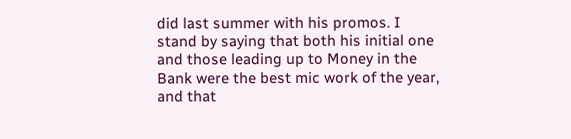did last summer with his promos. I stand by saying that both his initial one and those leading up to Money in the Bank were the best mic work of the year, and that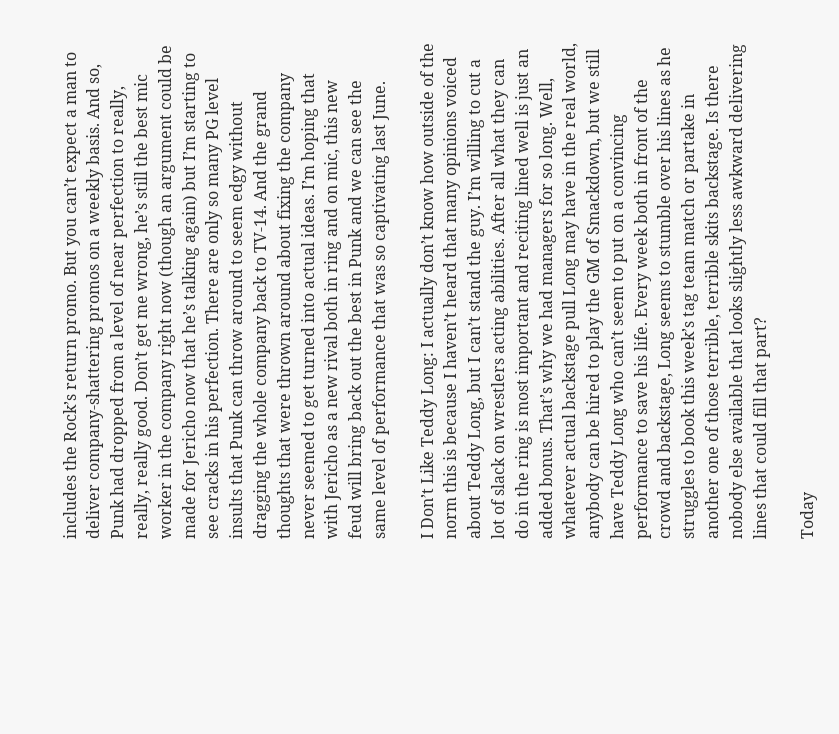includes the Rock’s return promo. But you can’t expect a man to deliver company-shattering promos on a weekly basis. And so, Punk had dropped from a level of near perfection to really, really, really good. Don’t get me wrong, he’s still the best mic worker in the company right now (though an argument could be made for Jericho now that he’s talking again) but I’m starting to see cracks in his perfection. There are only so many PG level insults that Punk can throw around to seem edgy without dragging the whole company back to TV-14. And the grand thoughts that were thrown around about fixing the company never seemed to get turned into actual ideas. I’m hoping that with Jericho as a new rival both in ring and on mic, this new feud will bring back out the best in Punk and we can see the same level of performance that was so captivating last June.

I Don’t Like Teddy Long: I actually don’t know how outside of the norm this is because I haven’t heard that many opinions voiced about Teddy Long, but I can’t stand the guy. I’m willing to cut a lot of slack on wrestlers acting abilities. After all what they can do in the ring is most important and reciting lined well is just an added bonus. That’s why we had managers for so long. Well, whatever actual backstage pull Long may have in the real world, anybody can be hired to play the GM of Smackdown, but we still have Teddy Long who can’t seem to put on a convincing performance to save his life. Every week both in front of the crowd and backstage, Long seems to stumble over his lines as he struggles to book this week’s tag team match or partake in another one of those terrible, terrible skits backstage. Is there nobody else available that looks slightly less awkward delivering lines that could fill that part?

Today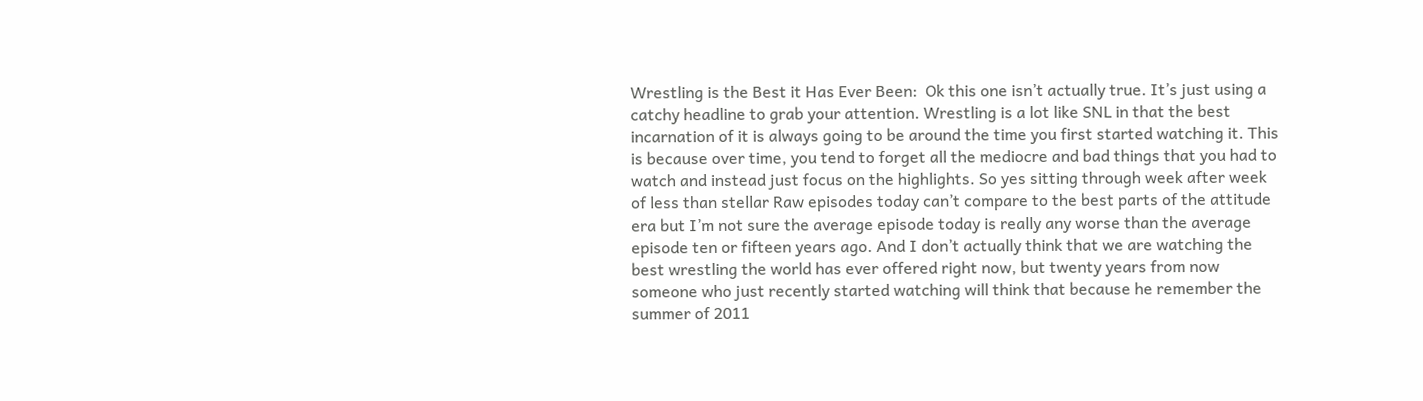Wrestling is the Best it Has Ever Been:  Ok this one isn’t actually true. It’s just using a catchy headline to grab your attention. Wrestling is a lot like SNL in that the best incarnation of it is always going to be around the time you first started watching it. This is because over time, you tend to forget all the mediocre and bad things that you had to watch and instead just focus on the highlights. So yes sitting through week after week of less than stellar Raw episodes today can’t compare to the best parts of the attitude era but I’m not sure the average episode today is really any worse than the average episode ten or fifteen years ago. And I don’t actually think that we are watching the best wrestling the world has ever offered right now, but twenty years from now someone who just recently started watching will think that because he remember the summer of 2011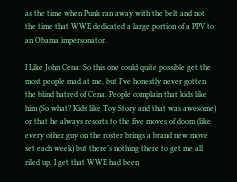as the time when Punk ran away with the belt and not the time that WWE dedicated a large portion of a PPV to an Obama impersonator.

I Like John Cena: So this one could quite possible get the most people mad at me, but I’ve honestly never gotten the blind hatred of Cena. People complain that kids like him (So what? Kids like Toy Story and that was awesome) or that he always resorts to the five moves of doom (like every other guy on the roster brings a brand new move set each week) but there’s nothing there to get me all riled up. I get that WWE had been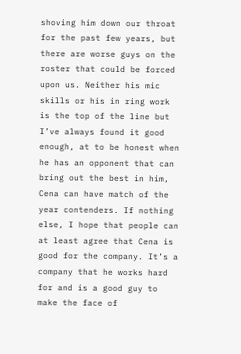shoving him down our throat for the past few years, but there are worse guys on the roster that could be forced upon us. Neither his mic skills or his in ring work is the top of the line but I’ve always found it good enough, at to be honest when he has an opponent that can bring out the best in him, Cena can have match of the year contenders. If nothing else, I hope that people can at least agree that Cena is good for the company. It’s a company that he works hard for and is a good guy to make the face of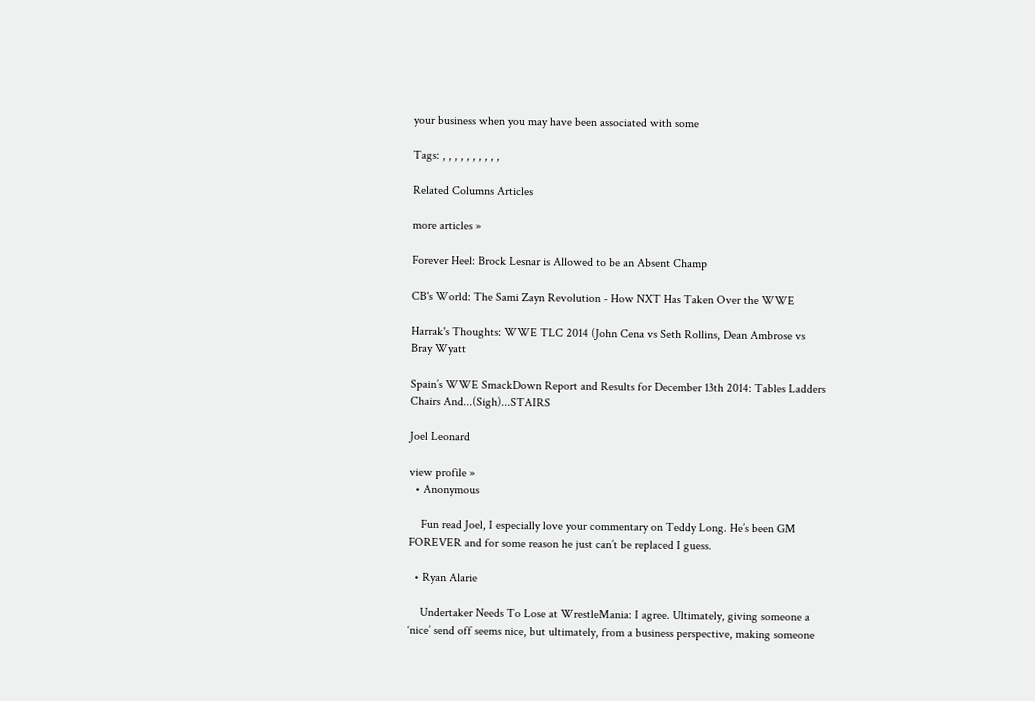your business when you may have been associated with some

Tags: , , , , , , , , , ,

Related Columns Articles

more articles »

Forever Heel: Brock Lesnar is Allowed to be an Absent Champ

CB's World: The Sami Zayn Revolution - How NXT Has Taken Over the WWE

Harrak's Thoughts: WWE TLC 2014 (John Cena vs Seth Rollins, Dean Ambrose vs Bray Wyatt

Spain’s WWE SmackDown Report and Results for December 13th 2014: Tables Ladders Chairs And...(Sigh)...STAIRS

Joel Leonard

view profile »
  • Anonymous

    Fun read Joel, I especially love your commentary on Teddy Long. He’s been GM FOREVER and for some reason he just can’t be replaced I guess.

  • Ryan Alarie

    Undertaker Needs To Lose at WrestleMania: I agree. Ultimately, giving someone a ‘nice’ send off seems nice, but ultimately, from a business perspective, making someone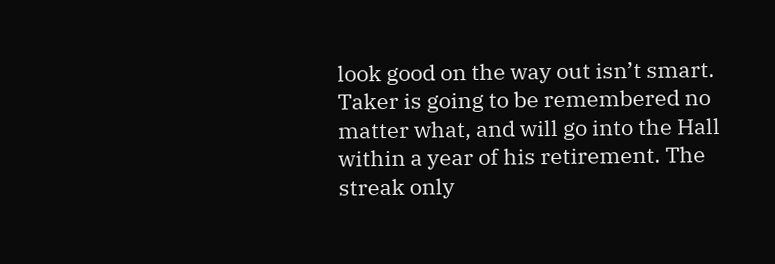look good on the way out isn’t smart. Taker is going to be remembered no matter what, and will go into the Hall within a year of his retirement. The streak only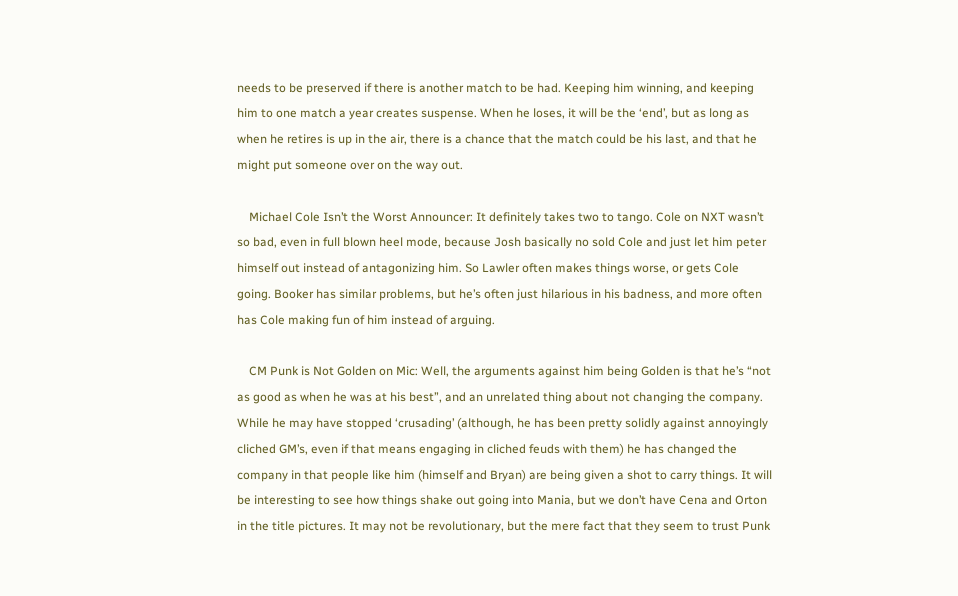needs to be preserved if there is another match to be had. Keeping him winning, and keeping him to one match a year creates suspense. When he loses, it will be the ‘end’, but as long as when he retires is up in the air, there is a chance that the match could be his last, and that he might put someone over on the way out.

    Michael Cole Isn’t the Worst Announcer: It definitely takes two to tango. Cole on NXT wasn’t so bad, even in full blown heel mode, because Josh basically no sold Cole and just let him peter himself out instead of antagonizing him. So Lawler often makes things worse, or gets Cole going. Booker has similar problems, but he’s often just hilarious in his badness, and more often has Cole making fun of him instead of arguing.

    CM Punk is Not Golden on Mic: Well, the arguments against him being Golden is that he’s “not as good as when he was at his best”, and an unrelated thing about not changing the company. While he may have stopped ‘crusading’ (although, he has been pretty solidly against annoyingly cliched GM’s, even if that means engaging in cliched feuds with them) he has changed the company in that people like him (himself and Bryan) are being given a shot to carry things. It will be interesting to see how things shake out going into Mania, but we don’t have Cena and Orton in the title pictures. It may not be revolutionary, but the mere fact that they seem to trust Punk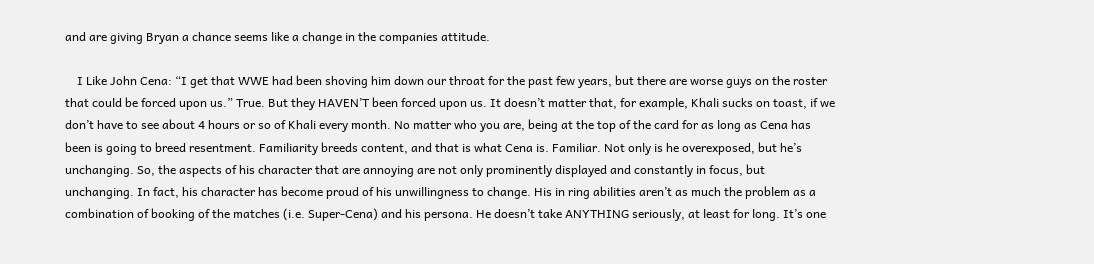and are giving Bryan a chance seems like a change in the companies attitude.

    I Like John Cena: “I get that WWE had been shoving him down our throat for the past few years, but there are worse guys on the roster that could be forced upon us.” True. But they HAVEN’T been forced upon us. It doesn’t matter that, for example, Khali sucks on toast, if we don’t have to see about 4 hours or so of Khali every month. No matter who you are, being at the top of the card for as long as Cena has been is going to breed resentment. Familiarity breeds content, and that is what Cena is. Familiar. Not only is he overexposed, but he’s unchanging. So, the aspects of his character that are annoying are not only prominently displayed and constantly in focus, but unchanging. In fact, his character has become proud of his unwillingness to change. His in ring abilities aren’t as much the problem as a combination of booking of the matches (i.e. Super-Cena) and his persona. He doesn’t take ANYTHING seriously, at least for long. It’s one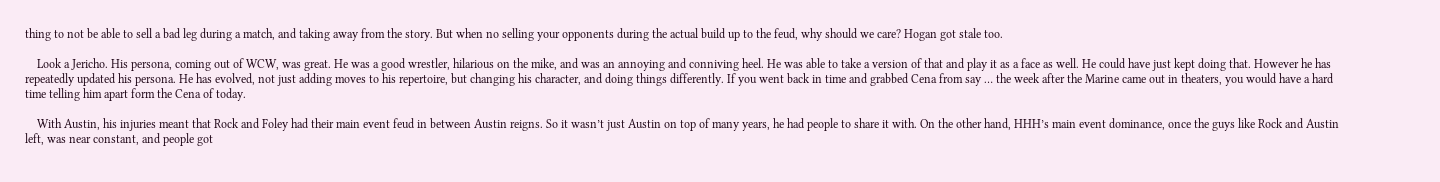thing to not be able to sell a bad leg during a match, and taking away from the story. But when no selling your opponents during the actual build up to the feud, why should we care? Hogan got stale too.

    Look a Jericho. His persona, coming out of WCW, was great. He was a good wrestler, hilarious on the mike, and was an annoying and conniving heel. He was able to take a version of that and play it as a face as well. He could have just kept doing that. However he has repeatedly updated his persona. He has evolved, not just adding moves to his repertoire, but changing his character, and doing things differently. If you went back in time and grabbed Cena from say … the week after the Marine came out in theaters, you would have a hard time telling him apart form the Cena of today.

    With Austin, his injuries meant that Rock and Foley had their main event feud in between Austin reigns. So it wasn’t just Austin on top of many years, he had people to share it with. On the other hand, HHH’s main event dominance, once the guys like Rock and Austin left, was near constant, and people got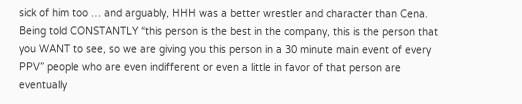sick of him too … and arguably, HHH was a better wrestler and character than Cena. Being told CONSTANTLY “this person is the best in the company, this is the person that you WANT to see, so we are giving you this person in a 30 minute main event of every PPV” people who are even indifferent or even a little in favor of that person are eventually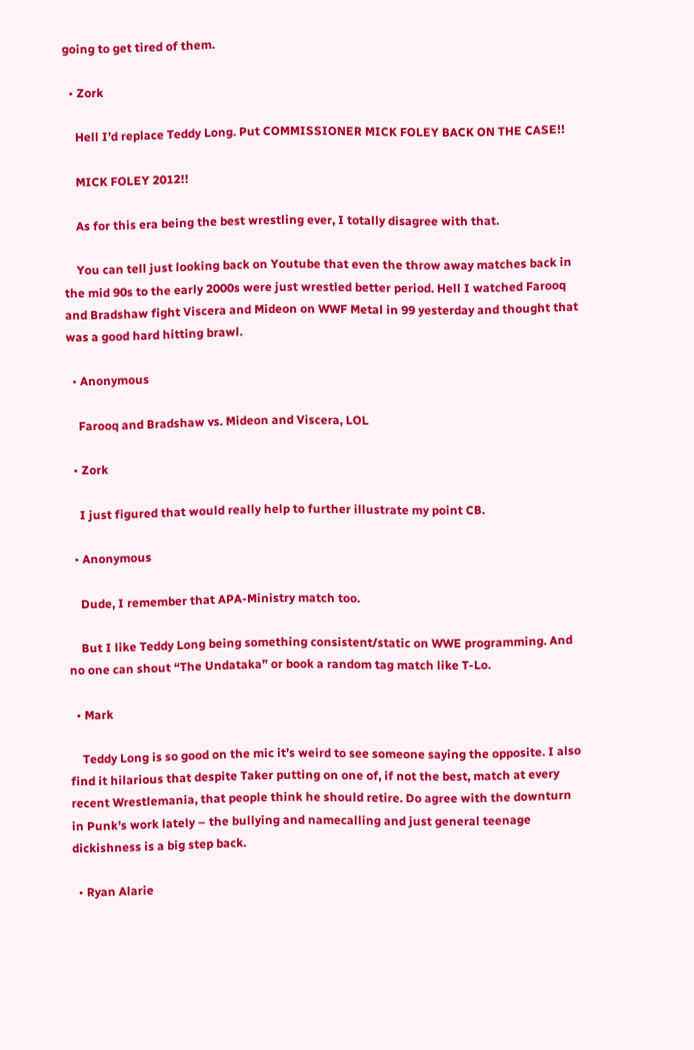going to get tired of them.

  • Zork

    Hell I’d replace Teddy Long. Put COMMISSIONER MICK FOLEY BACK ON THE CASE!!

    MICK FOLEY 2012!!

    As for this era being the best wrestling ever, I totally disagree with that.

    You can tell just looking back on Youtube that even the throw away matches back in the mid 90s to the early 2000s were just wrestled better period. Hell I watched Farooq and Bradshaw fight Viscera and Mideon on WWF Metal in 99 yesterday and thought that was a good hard hitting brawl.

  • Anonymous

    Farooq and Bradshaw vs. Mideon and Viscera, LOL

  • Zork

    I just figured that would really help to further illustrate my point CB.

  • Anonymous

    Dude, I remember that APA-Ministry match too.

    But I like Teddy Long being something consistent/static on WWE programming. And no one can shout “The Undataka” or book a random tag match like T-Lo.

  • Mark

    Teddy Long is so good on the mic it’s weird to see someone saying the opposite. I also find it hilarious that despite Taker putting on one of, if not the best, match at every recent Wrestlemania, that people think he should retire. Do agree with the downturn in Punk’s work lately – the bullying and namecalling and just general teenage dickishness is a big step back.

  • Ryan Alarie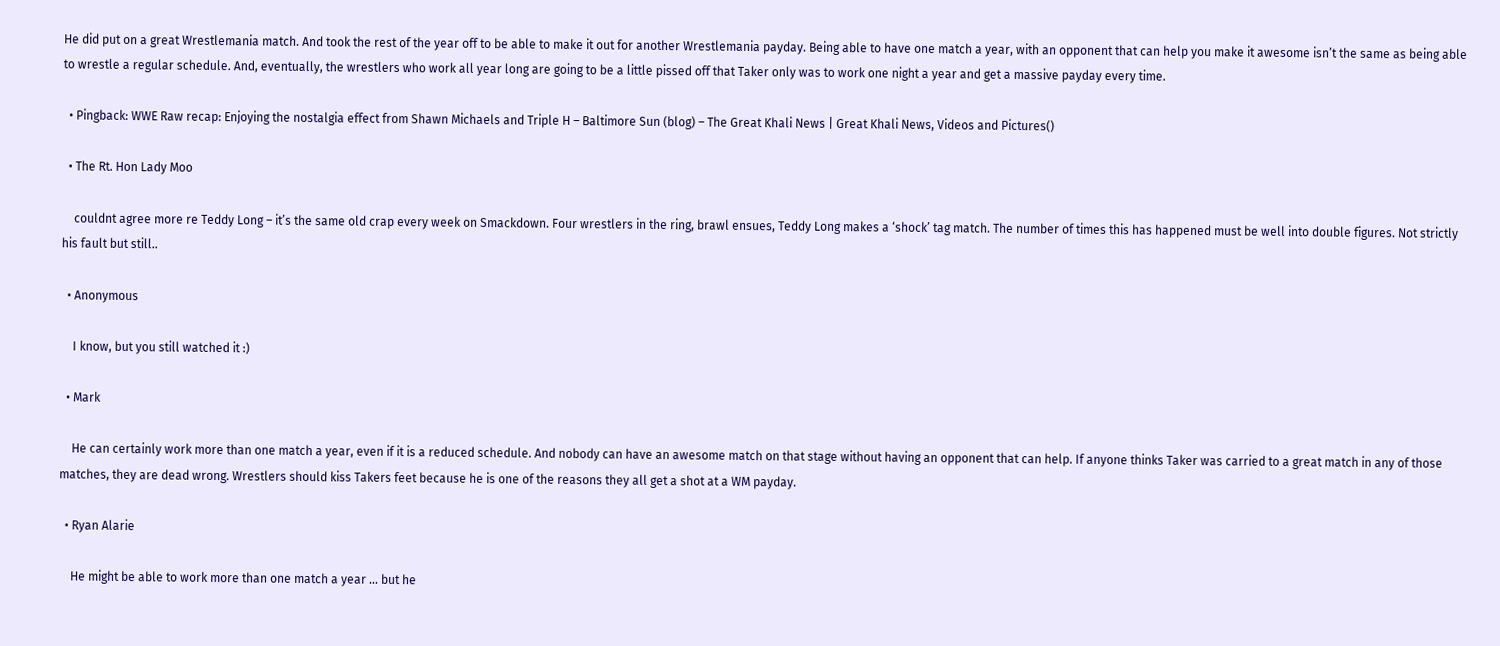He did put on a great Wrestlemania match. And took the rest of the year off to be able to make it out for another Wrestlemania payday. Being able to have one match a year, with an opponent that can help you make it awesome isn’t the same as being able to wrestle a regular schedule. And, eventually, the wrestlers who work all year long are going to be a little pissed off that Taker only was to work one night a year and get a massive payday every time.

  • Pingback: WWE Raw recap: Enjoying the nostalgia effect from Shawn Michaels and Triple H – Baltimore Sun (blog) – The Great Khali News | Great Khali News, Videos and Pictures()

  • The Rt. Hon Lady Moo

    couldnt agree more re Teddy Long – it’s the same old crap every week on Smackdown. Four wrestlers in the ring, brawl ensues, Teddy Long makes a ‘shock’ tag match. The number of times this has happened must be well into double figures. Not strictly his fault but still..

  • Anonymous

    I know, but you still watched it :)

  • Mark

    He can certainly work more than one match a year, even if it is a reduced schedule. And nobody can have an awesome match on that stage without having an opponent that can help. If anyone thinks Taker was carried to a great match in any of those matches, they are dead wrong. Wrestlers should kiss Takers feet because he is one of the reasons they all get a shot at a WM payday.

  • Ryan Alarie

    He might be able to work more than one match a year … but he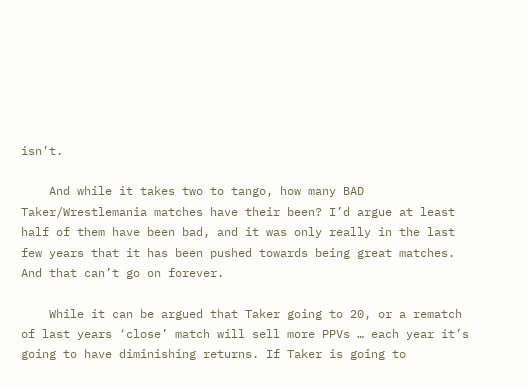isn’t.

    And while it takes two to tango, how many BAD Taker/Wrestlemania matches have their been? I’d argue at least half of them have been bad, and it was only really in the last few years that it has been pushed towards being great matches. And that can’t go on forever.

    While it can be argued that Taker going to 20, or a rematch of last years ‘close’ match will sell more PPVs … each year it’s going to have diminishing returns. If Taker is going to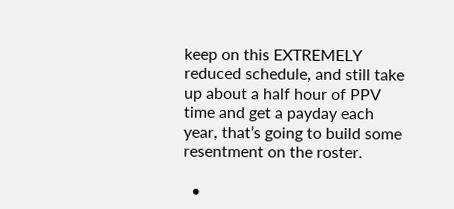keep on this EXTREMELY reduced schedule, and still take up about a half hour of PPV time and get a payday each year, that’s going to build some resentment on the roster.

  •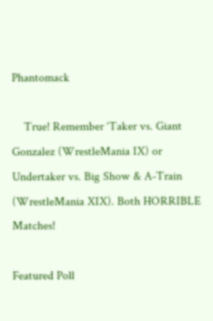Phantomack

    True! Remember ‘Taker vs. Giant Gonzalez (WrestleMania IX) or Undertaker vs. Big Show & A-Train (WrestleMania XIX). Both HORRIBLE Matches!

Featured Poll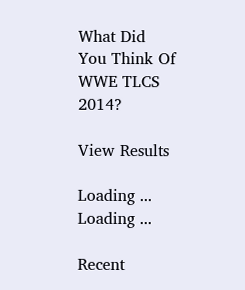What Did You Think Of WWE TLCS 2014?

View Results

Loading ... Loading ...

Recent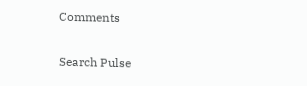Comments

Search Pulse